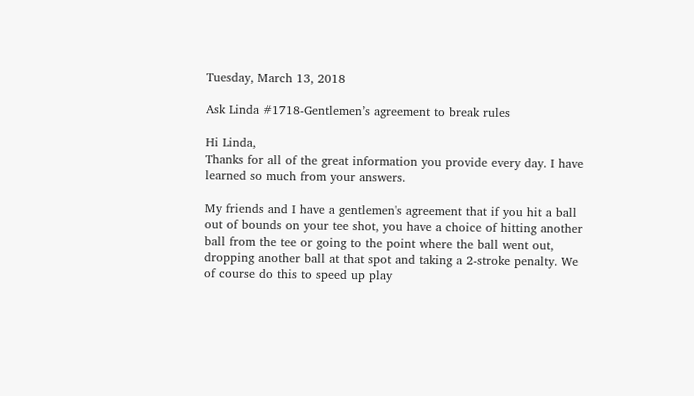Tuesday, March 13, 2018

Ask Linda #1718-Gentlemen’s agreement to break rules

Hi Linda,
Thanks for all of the great information you provide every day. I have learned so much from your answers.

My friends and I have a gentlemen's agreement that if you hit a ball out of bounds on your tee shot, you have a choice of hitting another ball from the tee or going to the point where the ball went out, dropping another ball at that spot and taking a 2-stroke penalty. We of course do this to speed up play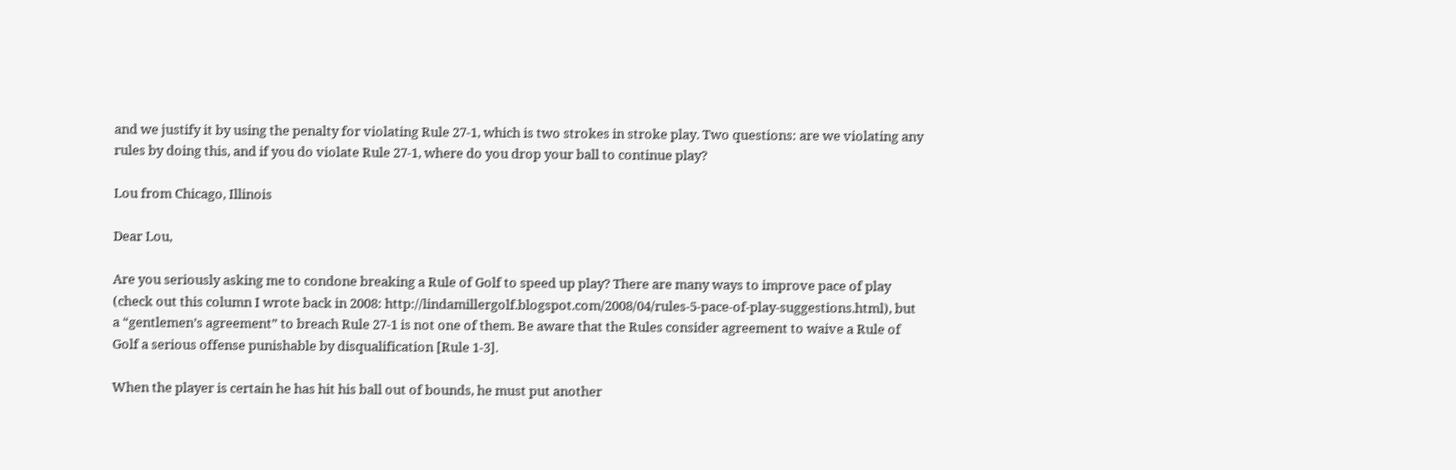and we justify it by using the penalty for violating Rule 27-1, which is two strokes in stroke play. Two questions: are we violating any rules by doing this, and if you do violate Rule 27-1, where do you drop your ball to continue play?

Lou from Chicago, Illinois

Dear Lou,

Are you seriously asking me to condone breaking a Rule of Golf to speed up play? There are many ways to improve pace of play (check out this column I wrote back in 2008: http://lindamillergolf.blogspot.com/2008/04/rules-5-pace-of-play-suggestions.html), but a “gentlemen’s agreement” to breach Rule 27-1 is not one of them. Be aware that the Rules consider agreement to waive a Rule of Golf a serious offense punishable by disqualification [Rule 1-3].

When the player is certain he has hit his ball out of bounds, he must put another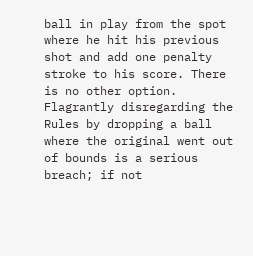ball in play from the spot where he hit his previous shot and add one penalty stroke to his score. There is no other option. Flagrantly disregarding the Rules by dropping a ball where the original went out of bounds is a serious breach; if not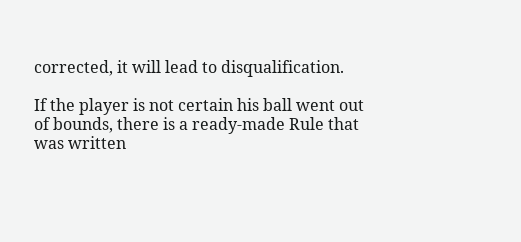corrected, it will lead to disqualification.

If the player is not certain his ball went out of bounds, there is a ready-made Rule that was written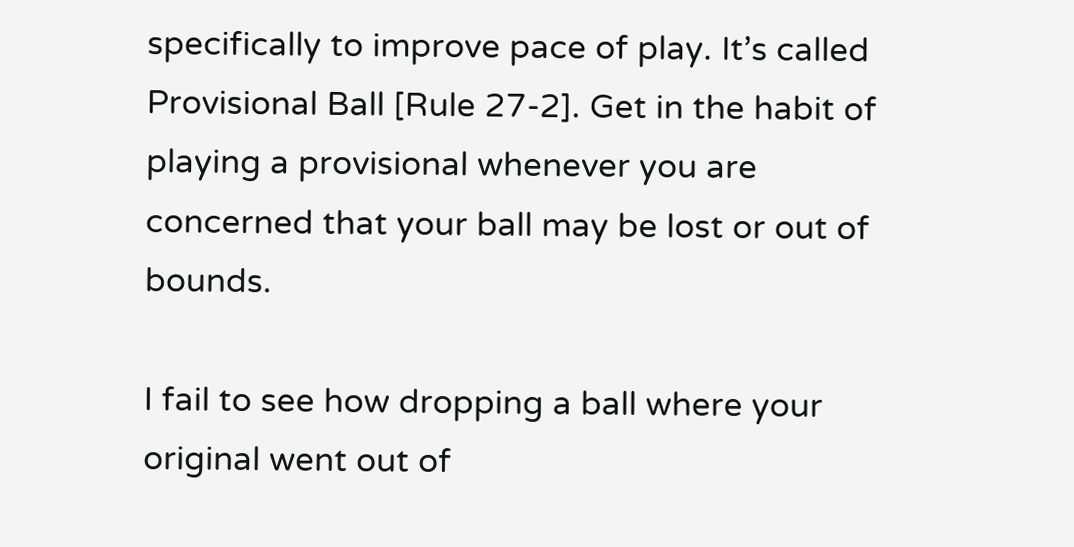specifically to improve pace of play. It’s called Provisional Ball [Rule 27-2]. Get in the habit of playing a provisional whenever you are concerned that your ball may be lost or out of bounds.

I fail to see how dropping a ball where your original went out of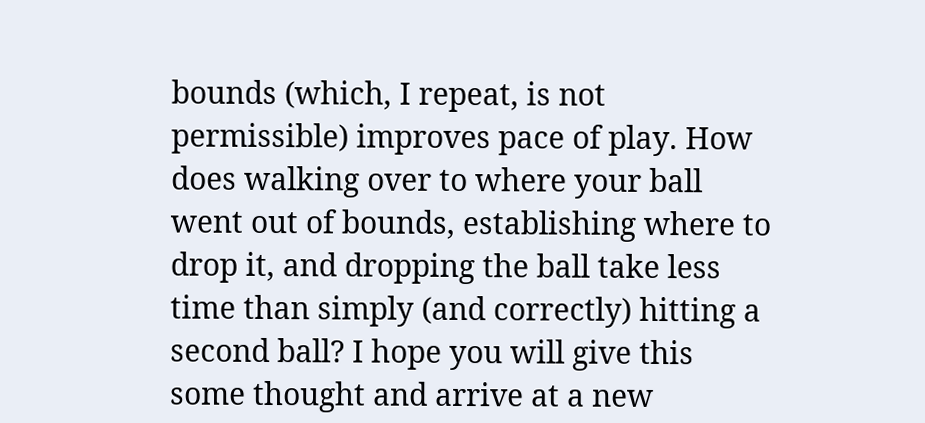bounds (which, I repeat, is not permissible) improves pace of play. How does walking over to where your ball went out of bounds, establishing where to drop it, and dropping the ball take less time than simply (and correctly) hitting a second ball? I hope you will give this some thought and arrive at a new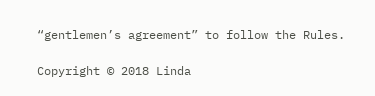“gentlemen’s agreement” to follow the Rules.

Copyright © 2018 Linda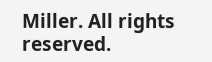Miller. All rights reserved.